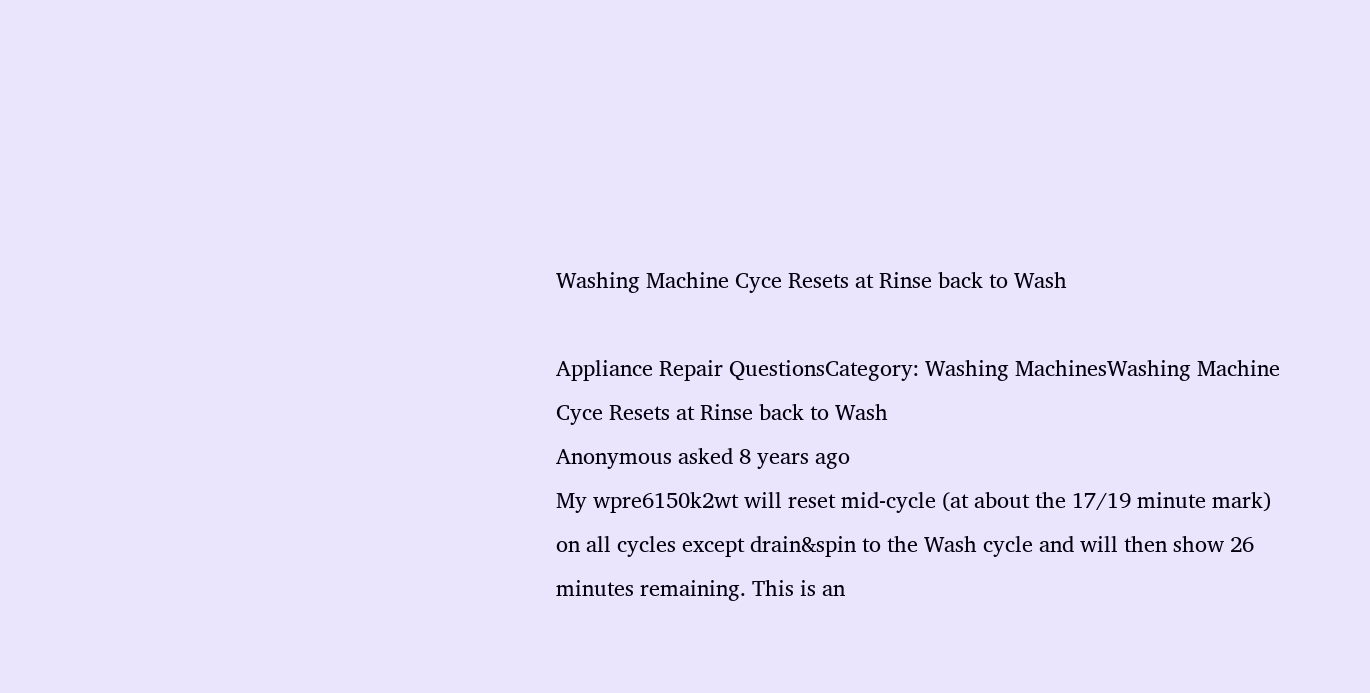Washing Machine Cyce Resets at Rinse back to Wash

Appliance Repair QuestionsCategory: Washing MachinesWashing Machine Cyce Resets at Rinse back to Wash
Anonymous asked 8 years ago
My wpre6150k2wt will reset mid-cycle (at about the 17/19 minute mark) on all cycles except drain&spin to the Wash cycle and will then show 26 minutes remaining. This is an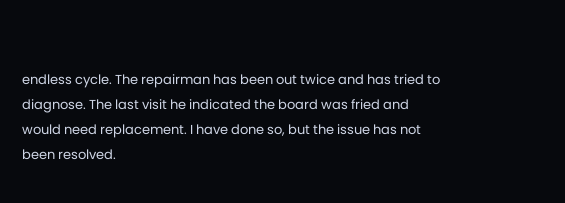endless cycle. The repairman has been out twice and has tried to diagnose. The last visit he indicated the board was fried and would need replacement. I have done so, but the issue has not been resolved.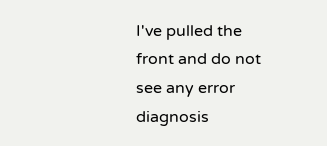I've pulled the front and do not see any error diagnosis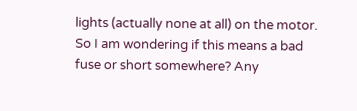lights (actually none at all) on the motor. So I am wondering if this means a bad fuse or short somewhere? Any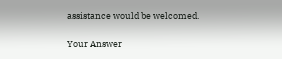assistance would be welcomed.

Your Answer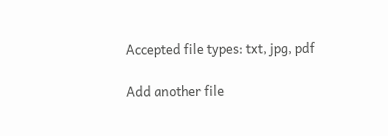Accepted file types: txt, jpg, pdf

Add another file